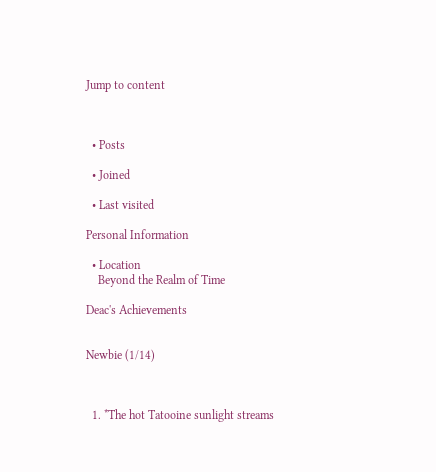Jump to content



  • Posts

  • Joined

  • Last visited

Personal Information

  • Location
    Beyond the Realm of Time

Deac's Achievements


Newbie (1/14)



  1. *The hot Tatooine sunlight streams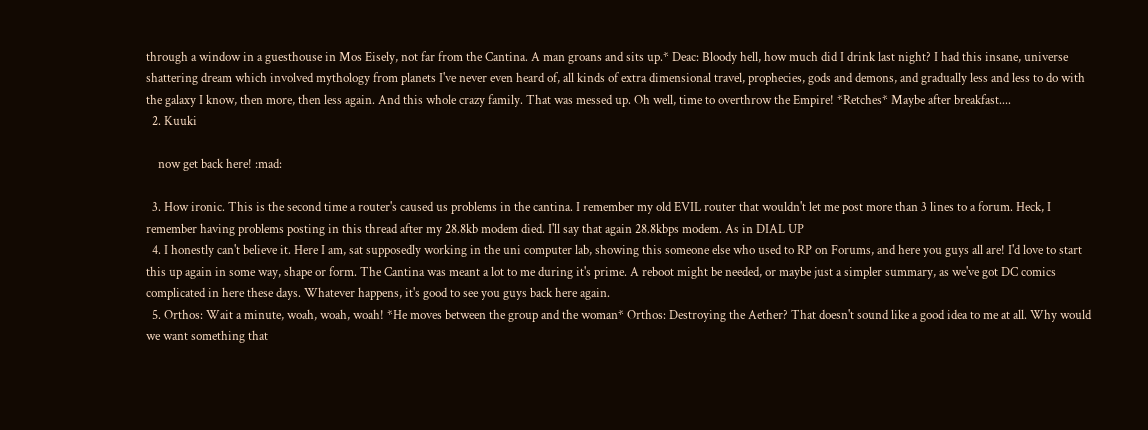through a window in a guesthouse in Mos Eisely, not far from the Cantina. A man groans and sits up.* Deac: Bloody hell, how much did I drink last night? I had this insane, universe shattering dream which involved mythology from planets I've never even heard of, all kinds of extra dimensional travel, prophecies, gods and demons, and gradually less and less to do with the galaxy I know, then more, then less again. And this whole crazy family. That was messed up. Oh well, time to overthrow the Empire! *Retches* Maybe after breakfast....
  2. Kuuki

    now get back here! :mad:

  3. How ironic. This is the second time a router's caused us problems in the cantina. I remember my old EVIL router that wouldn't let me post more than 3 lines to a forum. Heck, I remember having problems posting in this thread after my 28.8kb modem died. I'll say that again 28.8kbps modem. As in DIAL UP
  4. I honestly can't believe it. Here I am, sat supposedly working in the uni computer lab, showing this someone else who used to RP on Forums, and here you guys all are! I'd love to start this up again in some way, shape or form. The Cantina was meant a lot to me during it's prime. A reboot might be needed, or maybe just a simpler summary, as we've got DC comics complicated in here these days. Whatever happens, it's good to see you guys back here again.
  5. Orthos: Wait a minute, woah, woah, woah! *He moves between the group and the woman* Orthos: Destroying the Aether? That doesn't sound like a good idea to me at all. Why would we want something that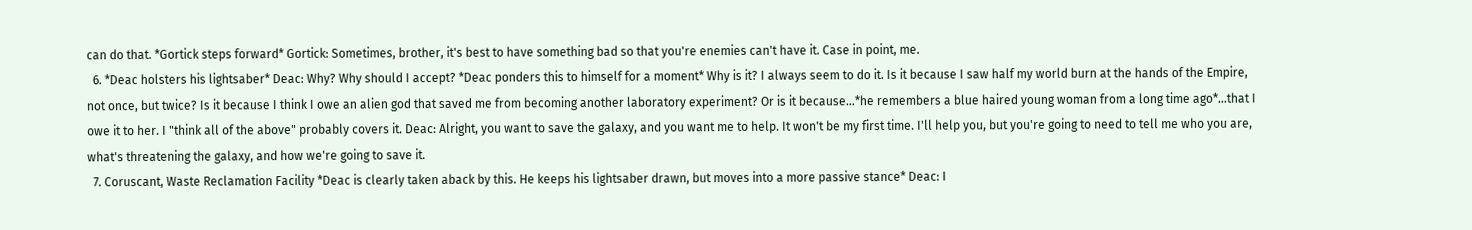can do that. *Gortick steps forward* Gortick: Sometimes, brother, it's best to have something bad so that you're enemies can't have it. Case in point, me.
  6. *Deac holsters his lightsaber* Deac: Why? Why should I accept? *Deac ponders this to himself for a moment* Why is it? I always seem to do it. Is it because I saw half my world burn at the hands of the Empire, not once, but twice? Is it because I think I owe an alien god that saved me from becoming another laboratory experiment? Or is it because...*he remembers a blue haired young woman from a long time ago*...that I owe it to her. I "think all of the above" probably covers it. Deac: Alright, you want to save the galaxy, and you want me to help. It won't be my first time. I'll help you, but you're going to need to tell me who you are, what's threatening the galaxy, and how we're going to save it.
  7. Coruscant, Waste Reclamation Facility *Deac is clearly taken aback by this. He keeps his lightsaber drawn, but moves into a more passive stance* Deac: I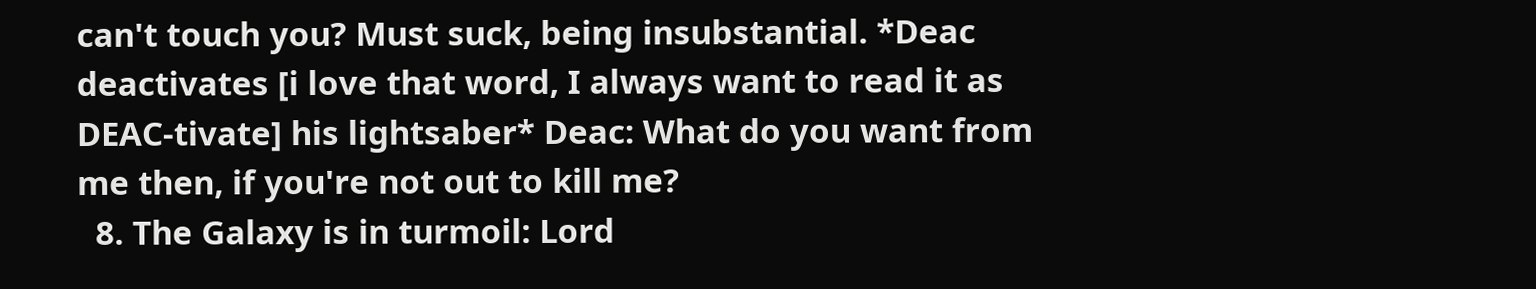can't touch you? Must suck, being insubstantial. *Deac deactivates [i love that word, I always want to read it as DEAC-tivate] his lightsaber* Deac: What do you want from me then, if you're not out to kill me?
  8. The Galaxy is in turmoil: Lord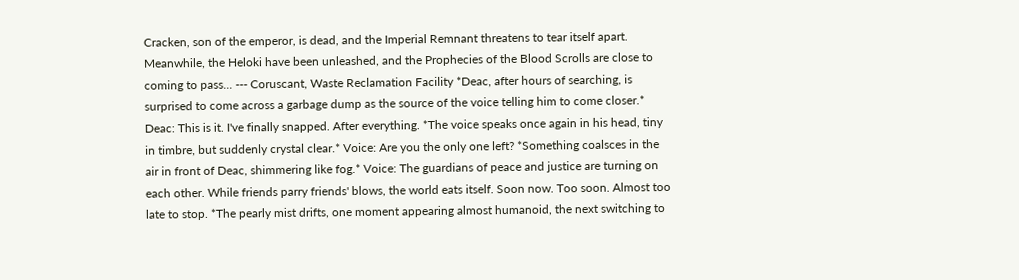Cracken, son of the emperor, is dead, and the Imperial Remnant threatens to tear itself apart. Meanwhile, the Heloki have been unleashed, and the Prophecies of the Blood Scrolls are close to coming to pass... --- Coruscant, Waste Reclamation Facility *Deac, after hours of searching, is surprised to come across a garbage dump as the source of the voice telling him to come closer.* Deac: This is it. I've finally snapped. After everything. *The voice speaks once again in his head, tiny in timbre, but suddenly crystal clear.* Voice: Are you the only one left? *Something coalsces in the air in front of Deac, shimmering like fog.* Voice: The guardians of peace and justice are turning on each other. While friends parry friends' blows, the world eats itself. Soon now. Too soon. Almost too late to stop. *The pearly mist drifts, one moment appearing almost humanoid, the next switching to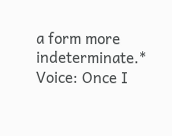a form more indeterminate.* Voice: Once I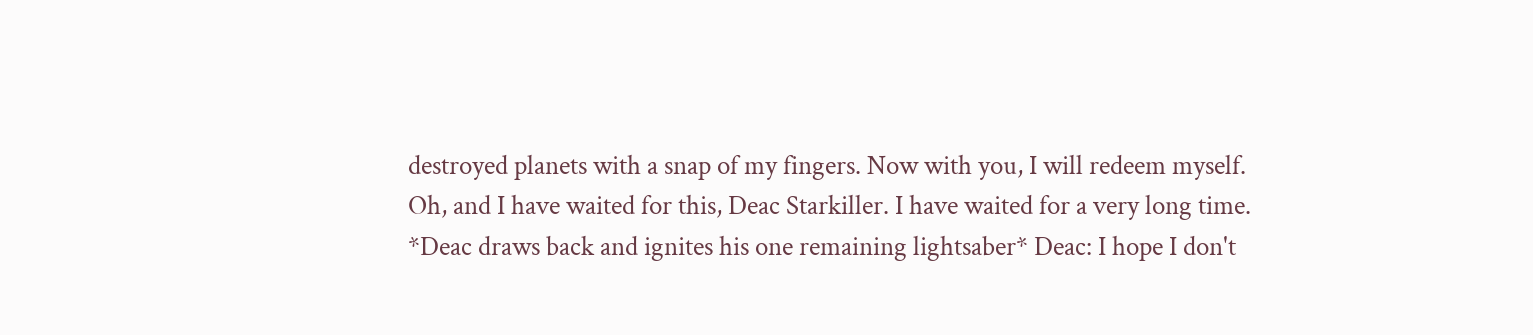destroyed planets with a snap of my fingers. Now with you, I will redeem myself. Oh, and I have waited for this, Deac Starkiller. I have waited for a very long time. *Deac draws back and ignites his one remaining lightsaber* Deac: I hope I don't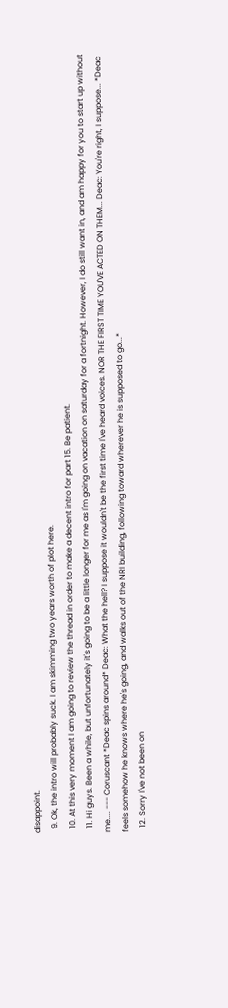disappoint.
  9. Ok, the intro will probably suck. I am skimming two years worth of plot here.
  10. At this very moment I am going to review the thread in order to make a decent intro for part 15. Be patient.
  11. Hi guys. Been a while, but unfortunately it's going to be a little longer for me as I'm going on vacation on saturday for a fortnight. However, I do still want in, and am happy for you to start up without me.... --- Coruscant *Deac spins around* Deac: What the hell? I suppose it wouldn't be the first time I've heard voices. NOR THE FIRST TIME YOU'VE ACTED ON THEM... Deac: You're right, I suppose... *Deac feels somehow he knows where he's going, and walks out of the NRI building, following toward wherever he is supposed to go...*
  12. Sorry I've not been on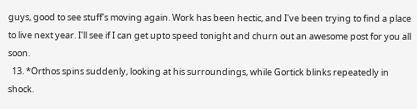guys, good to see stuff's moving again. Work has been hectic, and I've been trying to find a place to live next year. I'll see if I can get upto speed tonight and churn out an awesome post for you all soon.
  13. *Orthos spins suddenly, looking at his surroundings, while Gortick blinks repeatedly in shock.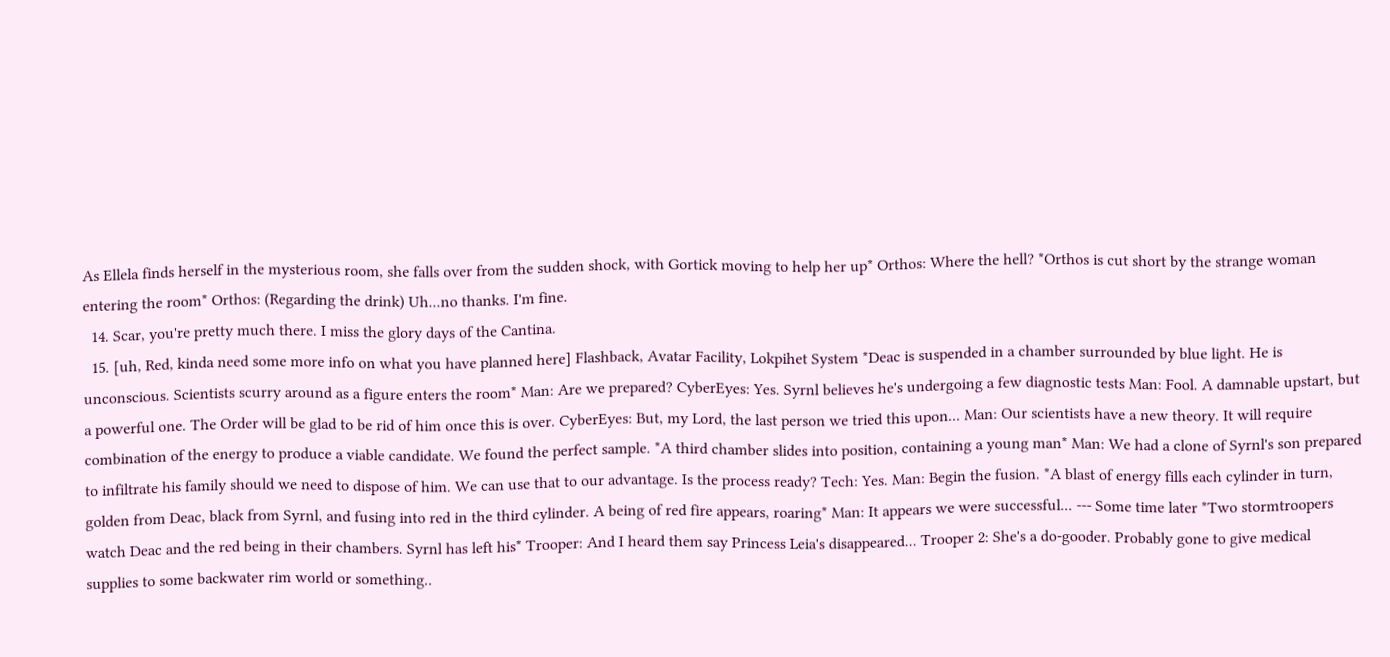As Ellela finds herself in the mysterious room, she falls over from the sudden shock, with Gortick moving to help her up* Orthos: Where the hell? *Orthos is cut short by the strange woman entering the room* Orthos: (Regarding the drink) Uh...no thanks. I'm fine.
  14. Scar, you're pretty much there. I miss the glory days of the Cantina.
  15. [uh, Red, kinda need some more info on what you have planned here] Flashback, Avatar Facility, Lokpihet System *Deac is suspended in a chamber surrounded by blue light. He is unconscious. Scientists scurry around as a figure enters the room* Man: Are we prepared? CyberEyes: Yes. Syrnl believes he's undergoing a few diagnostic tests Man: Fool. A damnable upstart, but a powerful one. The Order will be glad to be rid of him once this is over. CyberEyes: But, my Lord, the last person we tried this upon... Man: Our scientists have a new theory. It will require combination of the energy to produce a viable candidate. We found the perfect sample. *A third chamber slides into position, containing a young man* Man: We had a clone of Syrnl's son prepared to infiltrate his family should we need to dispose of him. We can use that to our advantage. Is the process ready? Tech: Yes. Man: Begin the fusion. *A blast of energy fills each cylinder in turn, golden from Deac, black from Syrnl, and fusing into red in the third cylinder. A being of red fire appears, roaring* Man: It appears we were successful... --- Some time later *Two stormtroopers watch Deac and the red being in their chambers. Syrnl has left his* Trooper: And I heard them say Princess Leia's disappeared... Trooper 2: She's a do-gooder. Probably gone to give medical supplies to some backwater rim world or something..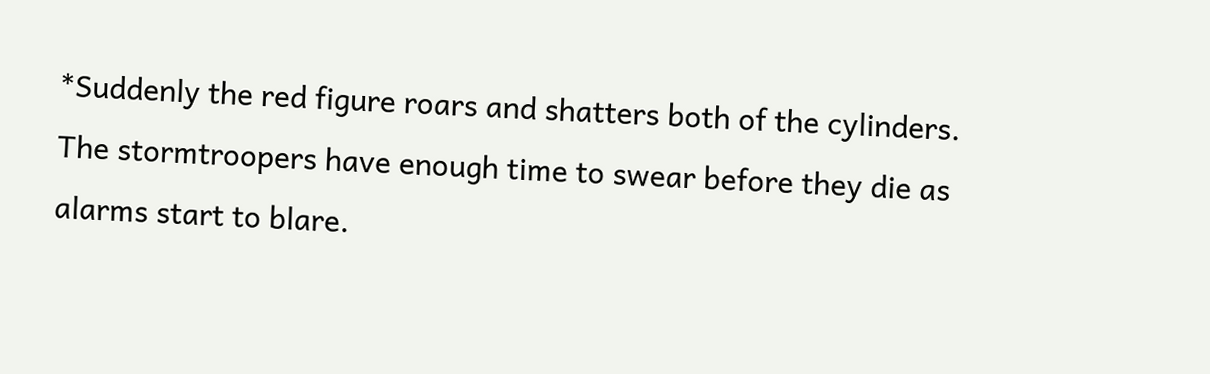*Suddenly the red figure roars and shatters both of the cylinders. The stormtroopers have enough time to swear before they die as alarms start to blare.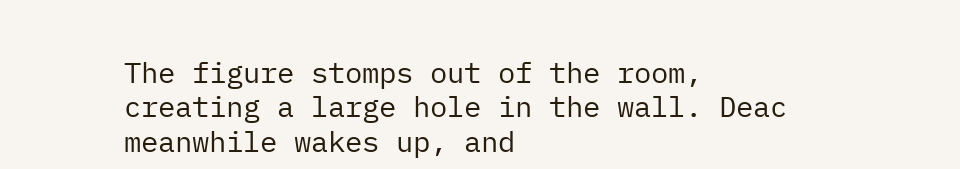The figure stomps out of the room, creating a large hole in the wall. Deac meanwhile wakes up, and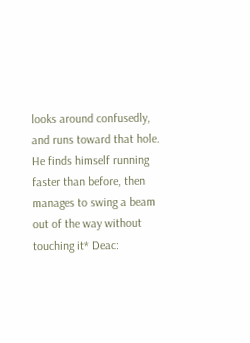looks around confusedly, and runs toward that hole. He finds himself running faster than before, then manages to swing a beam out of the way without touching it* Deac: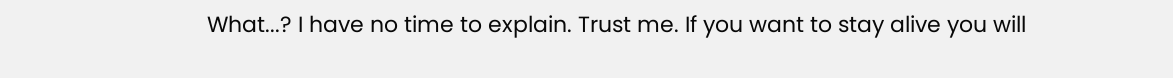What...? I have no time to explain. Trust me. If you want to stay alive you will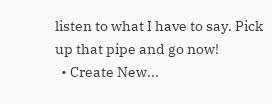listen to what I have to say. Pick up that pipe and go now!
  • Create New...